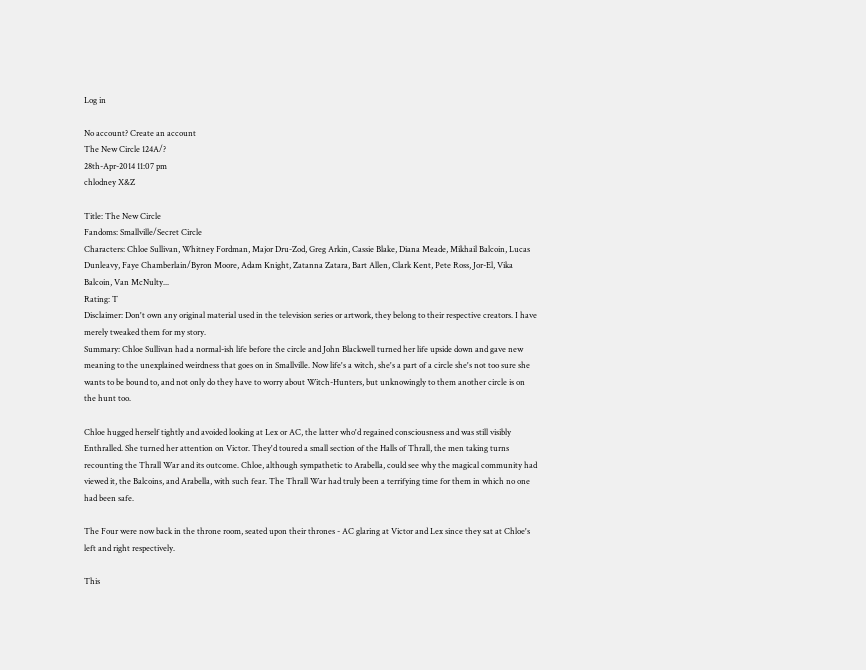Log in

No account? Create an account
The New Circle 124A/?
28th-Apr-2014 11:07 pm
chlodney X&Z

Title: The New Circle
Fandoms: Smallville/Secret Circle
Characters: Chloe Sullivan, Whitney Fordman, Major Dru-Zod, Greg Arkin, Cassie Blake, Diana Meade, Mikhail Balcoin, Lucas Dunleavy, Faye Chamberlain/Byron Moore, Adam Knight, Zatanna Zatara, Bart Allen, Clark Kent, Pete Ross, Jor-El, Vika Balcoin, Van McNulty...
Rating: T
Disclaimer: Don't own any original material used in the television series or artwork, they belong to their respective creators. I have merely tweaked them for my story.
Summary: Chloe Sullivan had a normal-ish life before the circle and John Blackwell turned her life upside down and gave new meaning to the unexplained weirdness that goes on in Smallville. Now life's a witch, she's a part of a circle she's not too sure she wants to be bound to, and not only do they have to worry about Witch-Hunters, but unknowingly to them another circle is on the hunt too.

Chloe hugged herself tightly and avoided looking at Lex or AC, the latter who'd regained consciousness and was still visibly Enthralled. She turned her attention on Victor. They'd toured a small section of the Halls of Thrall, the men taking turns recounting the Thrall War and its outcome. Chloe, although sympathetic to Arabella, could see why the magical community had viewed it, the Balcoins, and Arabella, with such fear. The Thrall War had truly been a terrifying time for them in which no one had been safe.

The Four were now back in the throne room, seated upon their thrones - AC glaring at Victor and Lex since they sat at Chloe's left and right respectively.

This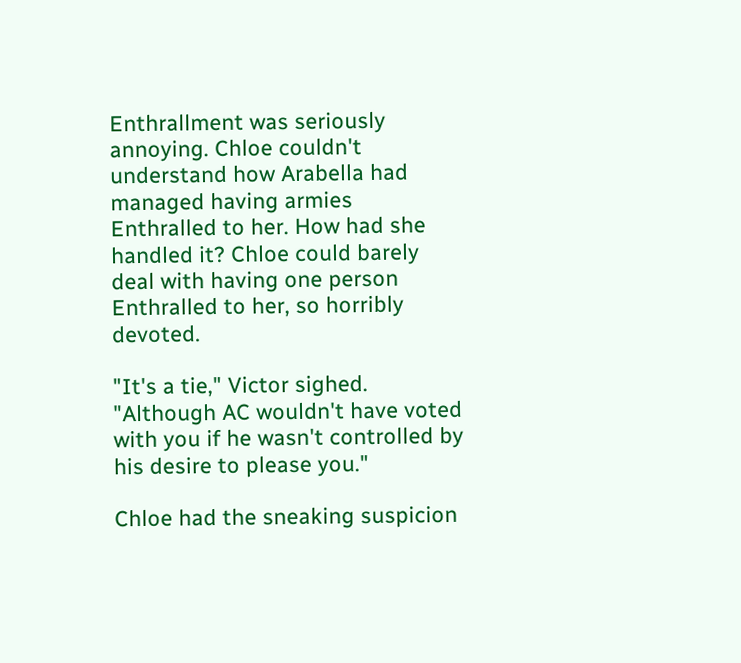Enthrallment was seriously annoying. Chloe couldn't understand how Arabella had managed having armies Enthralled to her. How had she handled it? Chloe could barely deal with having one person Enthralled to her, so horribly devoted.

"It's a tie," Victor sighed. "Although AC wouldn't have voted with you if he wasn't controlled by his desire to please you."

Chloe had the sneaking suspicion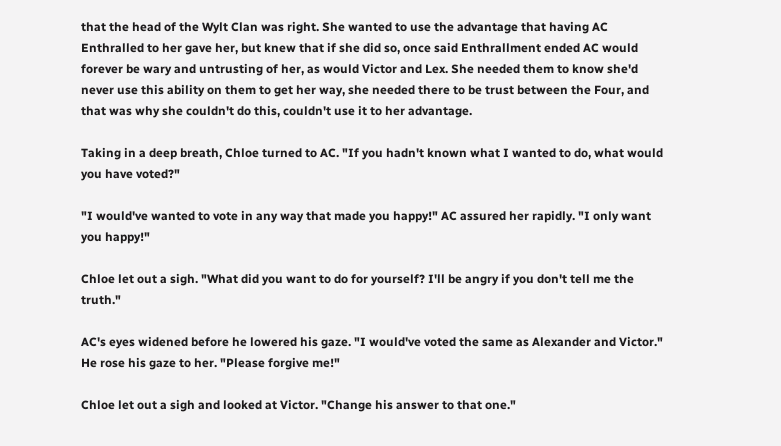that the head of the Wylt Clan was right. She wanted to use the advantage that having AC Enthralled to her gave her, but knew that if she did so, once said Enthrallment ended AC would forever be wary and untrusting of her, as would Victor and Lex. She needed them to know she'd never use this ability on them to get her way, she needed there to be trust between the Four, and that was why she couldn't do this, couldn't use it to her advantage.

Taking in a deep breath, Chloe turned to AC. "If you hadn't known what I wanted to do, what would you have voted?"

"I would've wanted to vote in any way that made you happy!" AC assured her rapidly. "I only want you happy!"

Chloe let out a sigh. "What did you want to do for yourself? I'll be angry if you don't tell me the truth."

AC's eyes widened before he lowered his gaze. "I would've voted the same as Alexander and Victor." He rose his gaze to her. "Please forgive me!"

Chloe let out a sigh and looked at Victor. "Change his answer to that one."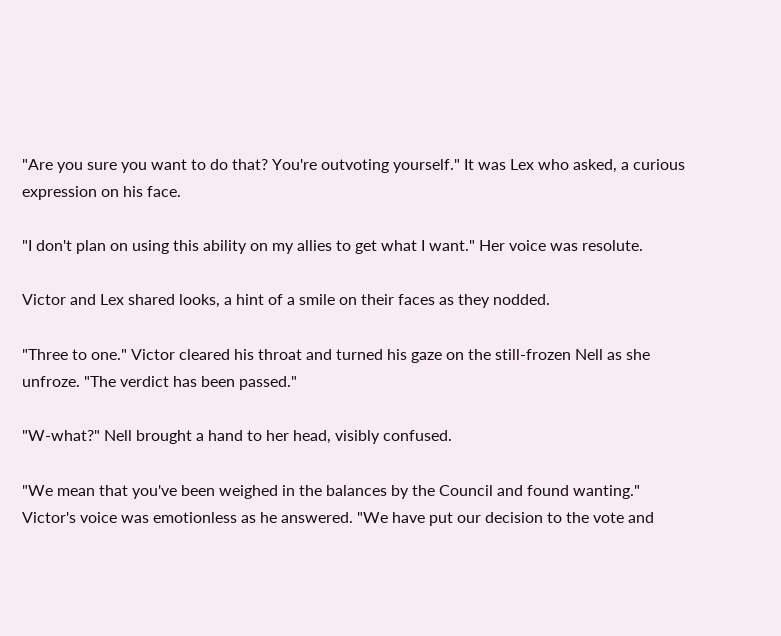"Are you sure you want to do that? You're outvoting yourself." It was Lex who asked, a curious expression on his face.

"I don't plan on using this ability on my allies to get what I want." Her voice was resolute.

Victor and Lex shared looks, a hint of a smile on their faces as they nodded.

"Three to one." Victor cleared his throat and turned his gaze on the still-frozen Nell as she unfroze. "The verdict has been passed."

"W-what?" Nell brought a hand to her head, visibly confused.

"We mean that you've been weighed in the balances by the Council and found wanting." Victor's voice was emotionless as he answered. "We have put our decision to the vote and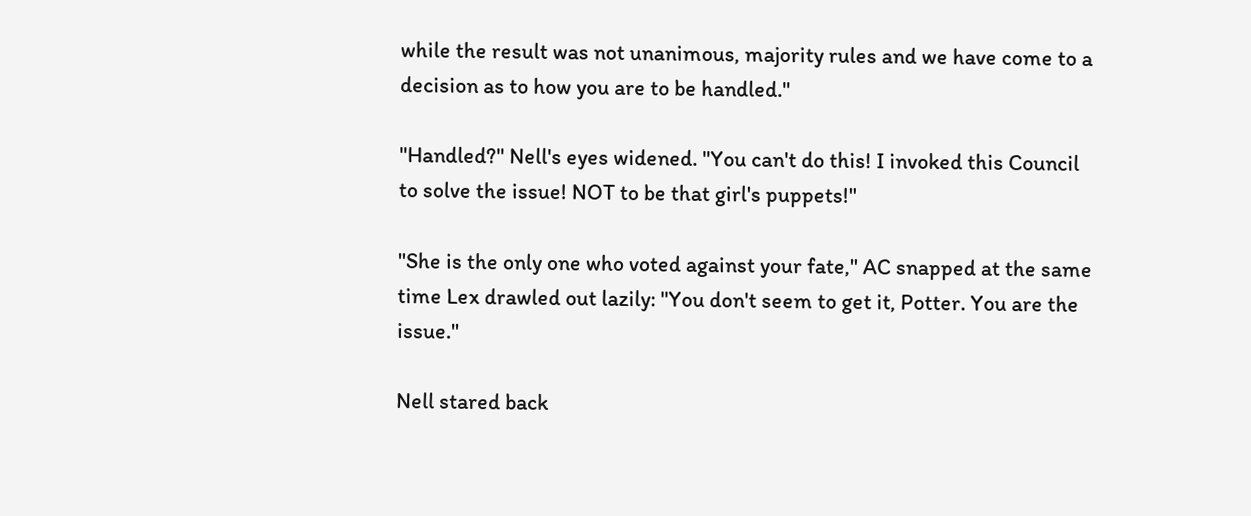while the result was not unanimous, majority rules and we have come to a decision as to how you are to be handled."

"Handled?" Nell's eyes widened. "You can't do this! I invoked this Council to solve the issue! NOT to be that girl's puppets!"

"She is the only one who voted against your fate," AC snapped at the same time Lex drawled out lazily: "You don't seem to get it, Potter. You are the issue."

Nell stared back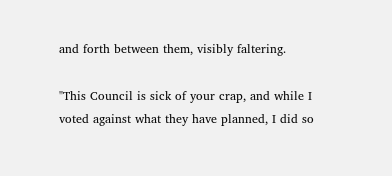and forth between them, visibly faltering.

"This Council is sick of your crap, and while I voted against what they have planned, I did so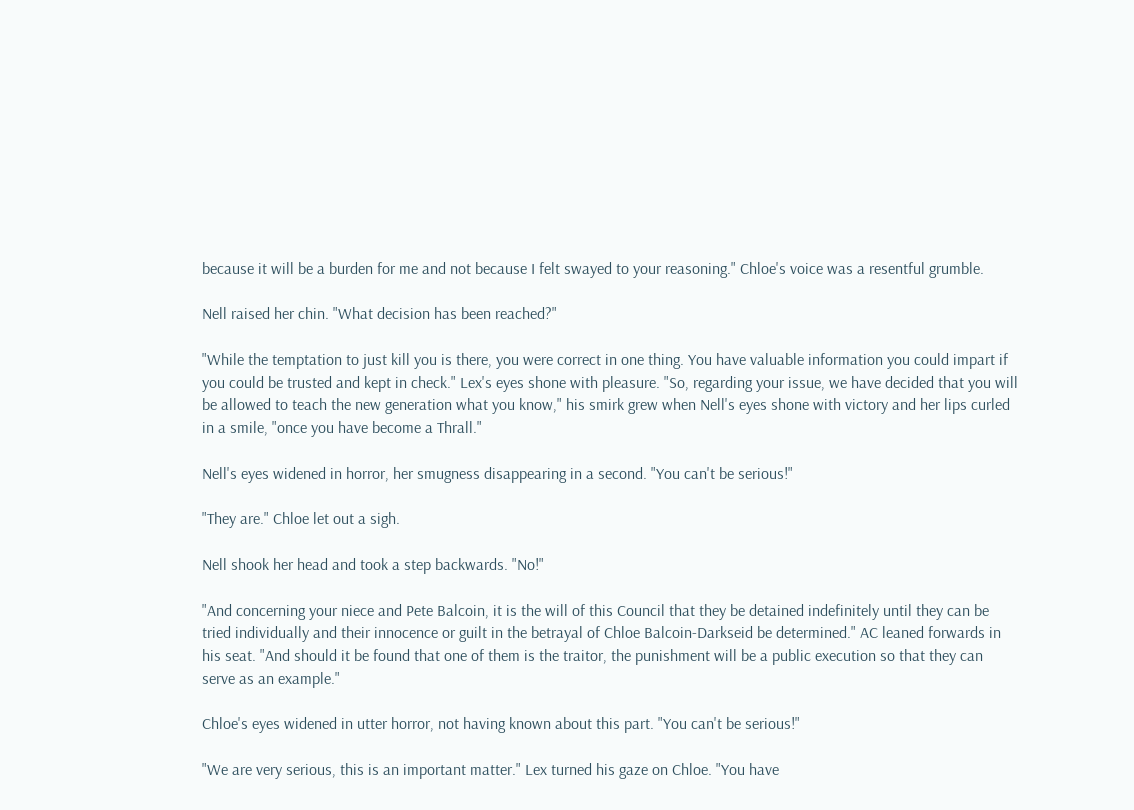because it will be a burden for me and not because I felt swayed to your reasoning." Chloe's voice was a resentful grumble.

Nell raised her chin. "What decision has been reached?"

"While the temptation to just kill you is there, you were correct in one thing. You have valuable information you could impart if you could be trusted and kept in check." Lex's eyes shone with pleasure. "So, regarding your issue, we have decided that you will be allowed to teach the new generation what you know," his smirk grew when Nell's eyes shone with victory and her lips curled in a smile, "once you have become a Thrall."

Nell's eyes widened in horror, her smugness disappearing in a second. "You can't be serious!"

"They are." Chloe let out a sigh.

Nell shook her head and took a step backwards. "No!"

"And concerning your niece and Pete Balcoin, it is the will of this Council that they be detained indefinitely until they can be tried individually and their innocence or guilt in the betrayal of Chloe Balcoin-Darkseid be determined." AC leaned forwards in his seat. "And should it be found that one of them is the traitor, the punishment will be a public execution so that they can serve as an example."

Chloe's eyes widened in utter horror, not having known about this part. "You can't be serious!"

"We are very serious, this is an important matter." Lex turned his gaze on Chloe. "You have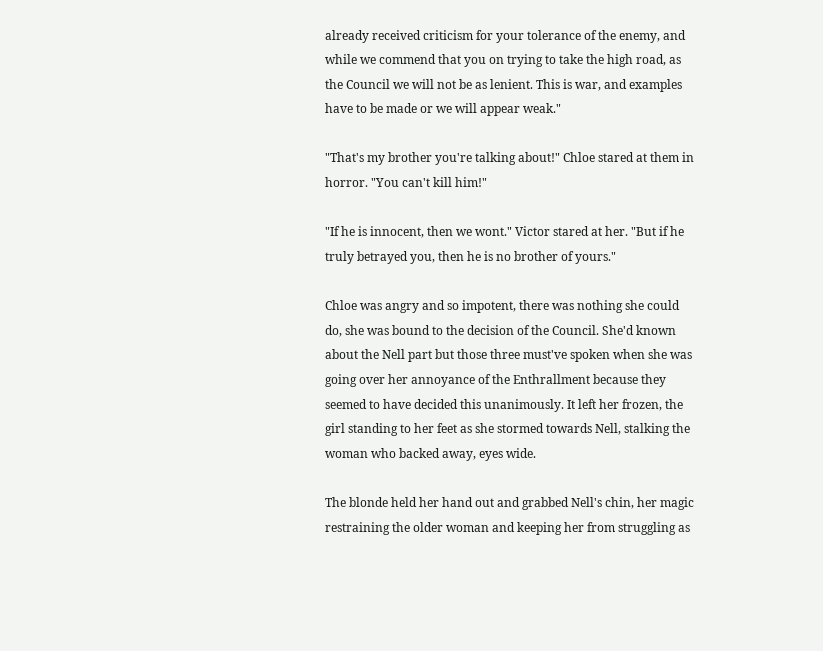already received criticism for your tolerance of the enemy, and while we commend that you on trying to take the high road, as the Council we will not be as lenient. This is war, and examples have to be made or we will appear weak."

"That's my brother you're talking about!" Chloe stared at them in horror. "You can't kill him!"

"If he is innocent, then we wont." Victor stared at her. "But if he truly betrayed you, then he is no brother of yours."

Chloe was angry and so impotent, there was nothing she could do, she was bound to the decision of the Council. She'd known about the Nell part but those three must've spoken when she was going over her annoyance of the Enthrallment because they seemed to have decided this unanimously. It left her frozen, the girl standing to her feet as she stormed towards Nell, stalking the woman who backed away, eyes wide.

The blonde held her hand out and grabbed Nell's chin, her magic restraining the older woman and keeping her from struggling as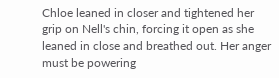Chloe leaned in closer and tightened her grip on Nell's chin, forcing it open as she leaned in close and breathed out. Her anger must be powering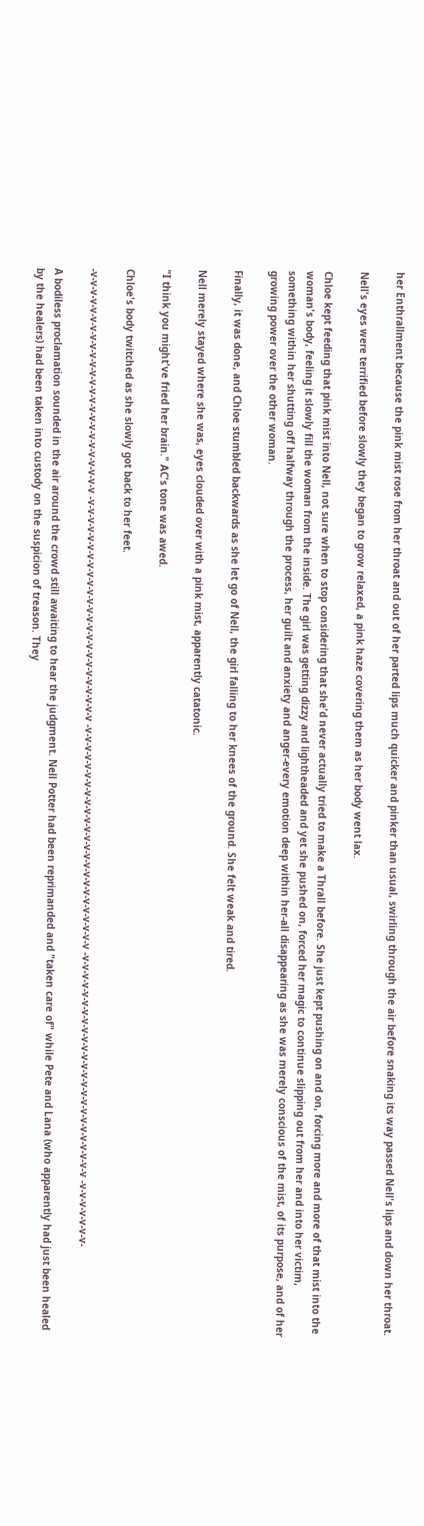her Enthrallment because the pink mist rose from her throat and out of her parted lips much quicker and pinker than usual, swirling through the air before snaking its way passed Nell's lips and down her throat.

Nell's eyes were terrified before slowly they began to grow relaxed, a pink haze covering them as her body went lax.

Chloe kept feeding that pink mist into Nell, not sure when to stop considering that she'd never actually tried to make a Thrall before. She just kept pushing on and on, forcing more and more of that mist into the woman's body, feeling it slowly fill the woman from the inside. The girl was getting dizzy and lightheaded and yet she pushed on, forced her magic to continue slipping out from her and into her victim, something within her shutting off halfway through the process, her guilt and anxiety and anger-every emotion deep within her-all disappearing as she was merely conscious of the mist, of its purpose, and of her growing power over the other woman.

Finally, it was done, and Chloe stumbled backwards as she let go of Nell, the girl falling to her knees of the ground. She felt weak and tired.

Nell merely stayed where she was, eyes clouded over with a pink mist, apparently catatonic.

"I think you might've fried her brain." AC's tone was awed.

Chloe's body twitched as she slowly got back to her feet.

-v-v-v-v-v-v-v-v-v-v-v-v-v-v-v-v-v-v-v-v-v-v-v-v-v -v-v-v-v-v-v-v-v-v-v-v-v-v-v-v-v-v-v-v-v-v-v-v-v-v -v-v-v-v-v-v-v-v-v-v-v-v-v-v-v-v-v-v-v-v-v-v-v-v-v -v-v-v-v-v-v-v-v-v-v-v-v-v-v-v-v-v-v-v-v-v-v-v-v-v -v-v-v-v-v-v-v-

A bodiless proclamation sounded in the air around the crowd still awaiting to hear the judgment. Nell Potter had been reprimanded and "taken care of" while Pete and Lana (who apparently had just been healed by the healers) had been taken into custody on the suspicion of treason. They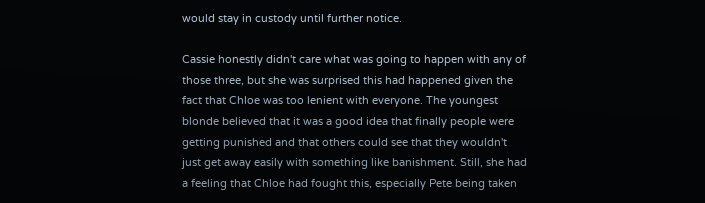would stay in custody until further notice.

Cassie honestly didn't care what was going to happen with any of those three, but she was surprised this had happened given the fact that Chloe was too lenient with everyone. The youngest blonde believed that it was a good idea that finally people were getting punished and that others could see that they wouldn't just get away easily with something like banishment. Still, she had a feeling that Chloe had fought this, especially Pete being taken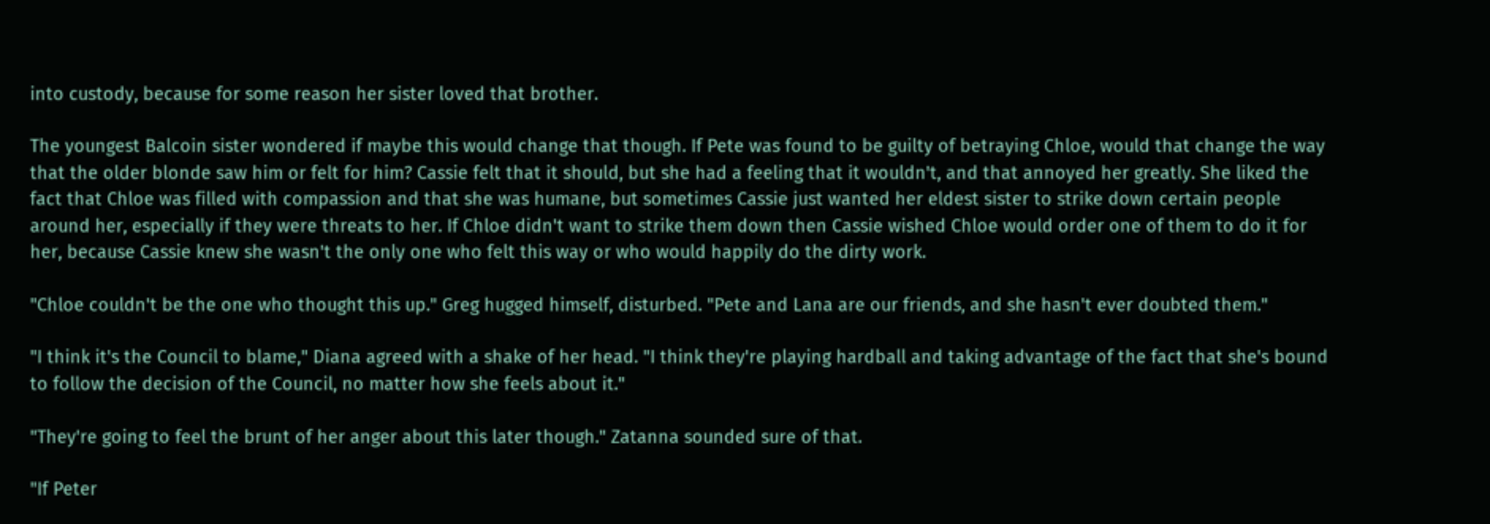into custody, because for some reason her sister loved that brother.

The youngest Balcoin sister wondered if maybe this would change that though. If Pete was found to be guilty of betraying Chloe, would that change the way that the older blonde saw him or felt for him? Cassie felt that it should, but she had a feeling that it wouldn't, and that annoyed her greatly. She liked the fact that Chloe was filled with compassion and that she was humane, but sometimes Cassie just wanted her eldest sister to strike down certain people around her, especially if they were threats to her. If Chloe didn't want to strike them down then Cassie wished Chloe would order one of them to do it for her, because Cassie knew she wasn't the only one who felt this way or who would happily do the dirty work.

"Chloe couldn't be the one who thought this up." Greg hugged himself, disturbed. "Pete and Lana are our friends, and she hasn't ever doubted them."

"I think it's the Council to blame," Diana agreed with a shake of her head. "I think they're playing hardball and taking advantage of the fact that she's bound to follow the decision of the Council, no matter how she feels about it."

"They're going to feel the brunt of her anger about this later though." Zatanna sounded sure of that.

"If Peter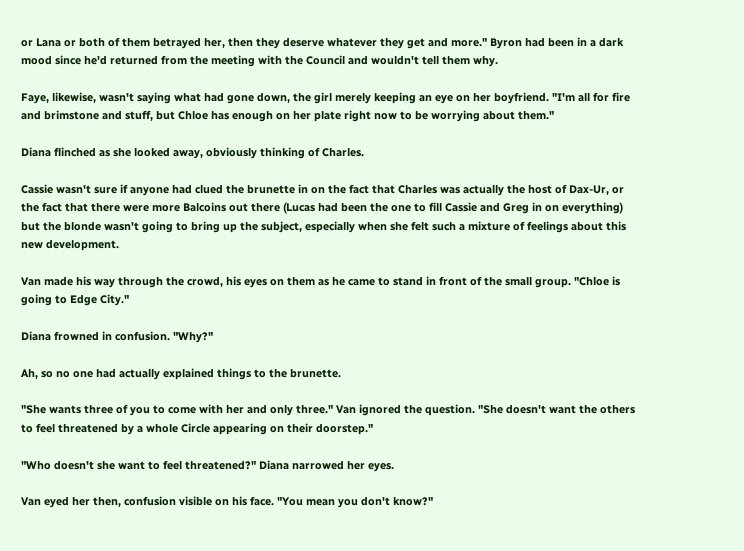or Lana or both of them betrayed her, then they deserve whatever they get and more." Byron had been in a dark mood since he'd returned from the meeting with the Council and wouldn't tell them why.

Faye, likewise, wasn't saying what had gone down, the girl merely keeping an eye on her boyfriend. "I'm all for fire and brimstone and stuff, but Chloe has enough on her plate right now to be worrying about them."

Diana flinched as she looked away, obviously thinking of Charles.

Cassie wasn't sure if anyone had clued the brunette in on the fact that Charles was actually the host of Dax-Ur, or the fact that there were more Balcoins out there (Lucas had been the one to fill Cassie and Greg in on everything) but the blonde wasn't going to bring up the subject, especially when she felt such a mixture of feelings about this new development.

Van made his way through the crowd, his eyes on them as he came to stand in front of the small group. "Chloe is going to Edge City."

Diana frowned in confusion. "Why?"

Ah, so no one had actually explained things to the brunette.

"She wants three of you to come with her and only three." Van ignored the question. "She doesn't want the others to feel threatened by a whole Circle appearing on their doorstep."

"Who doesn't she want to feel threatened?" Diana narrowed her eyes.

Van eyed her then, confusion visible on his face. "You mean you don't know?"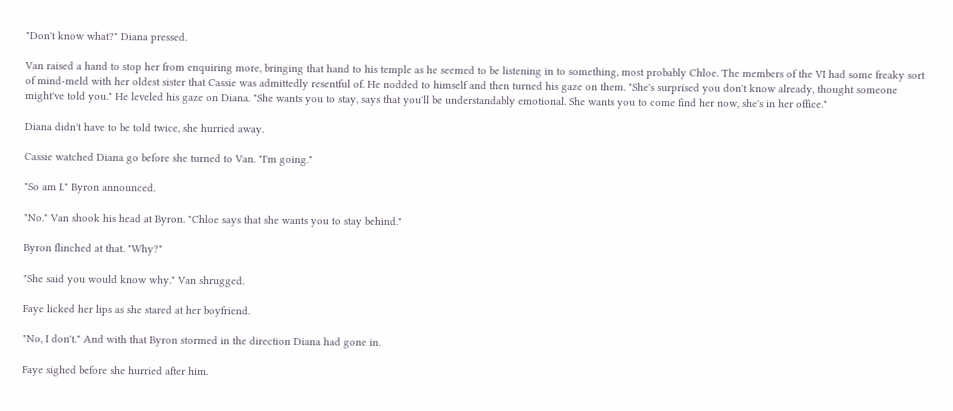"Don't know what?" Diana pressed.

Van raised a hand to stop her from enquiring more, bringing that hand to his temple as he seemed to be listening in to something, most probably Chloe. The members of the VI had some freaky sort of mind-meld with her oldest sister that Cassie was admittedly resentful of. He nodded to himself and then turned his gaze on them. "She's surprised you don't know already, thought someone might've told you." He leveled his gaze on Diana. "She wants you to stay, says that you'll be understandably emotional. She wants you to come find her now, she's in her office."

Diana didn't have to be told twice, she hurried away.

Cassie watched Diana go before she turned to Van. "I'm going."

"So am I." Byron announced.

"No." Van shook his head at Byron. "Chloe says that she wants you to stay behind."

Byron flinched at that. "Why?"

"She said you would know why." Van shrugged.

Faye licked her lips as she stared at her boyfriend.

"No, I don't." And with that Byron stormed in the direction Diana had gone in.

Faye sighed before she hurried after him.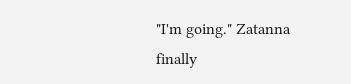"I'm going." Zatanna finally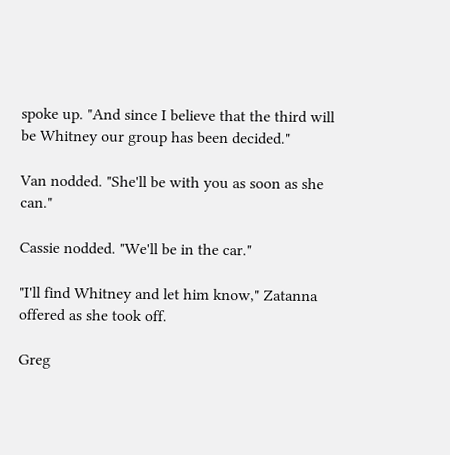spoke up. "And since I believe that the third will be Whitney our group has been decided."

Van nodded. "She'll be with you as soon as she can."

Cassie nodded. "We'll be in the car."

"I'll find Whitney and let him know," Zatanna offered as she took off.

Greg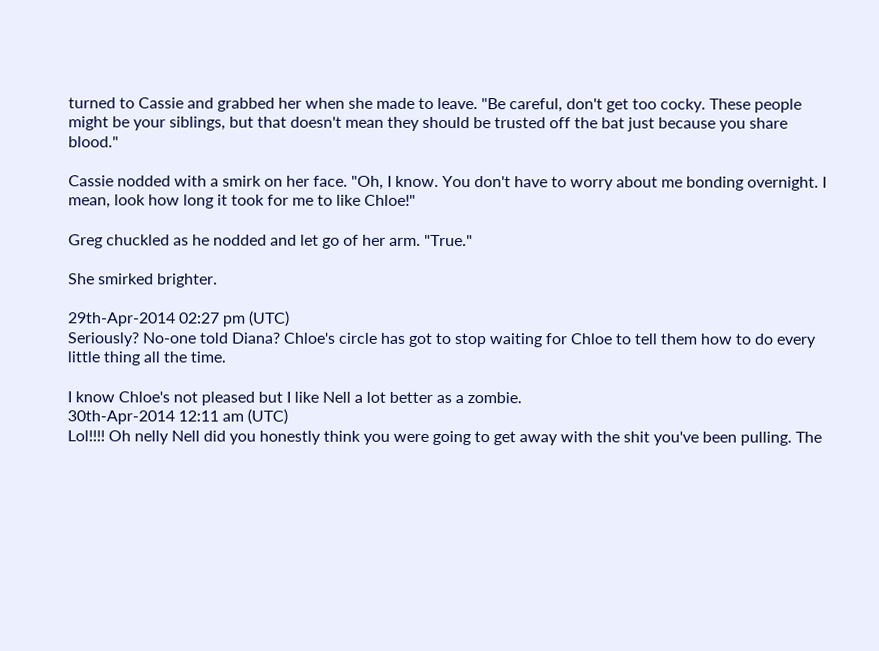turned to Cassie and grabbed her when she made to leave. "Be careful, don't get too cocky. These people might be your siblings, but that doesn't mean they should be trusted off the bat just because you share blood."

Cassie nodded with a smirk on her face. "Oh, I know. You don't have to worry about me bonding overnight. I mean, look how long it took for me to like Chloe!"

Greg chuckled as he nodded and let go of her arm. "True."

She smirked brighter.

29th-Apr-2014 02:27 pm (UTC)
Seriously? No-one told Diana? Chloe's circle has got to stop waiting for Chloe to tell them how to do every little thing all the time.

I know Chloe's not pleased but I like Nell a lot better as a zombie.
30th-Apr-2014 12:11 am (UTC)
Lol!!!! Oh nelly Nell did you honestly think you were going to get away with the shit you've been pulling. The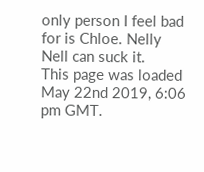only person I feel bad for is Chloe. Nelly Nell can suck it.
This page was loaded May 22nd 2019, 6:06 pm GMT.